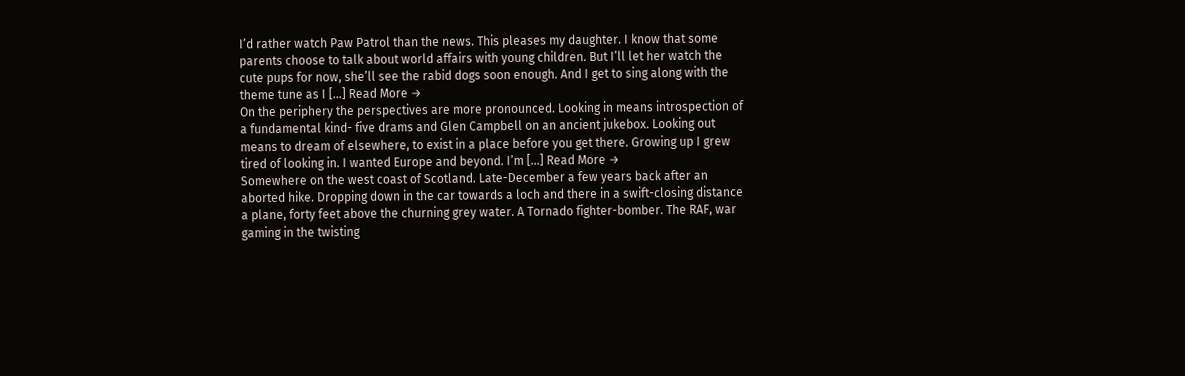I’d rather watch Paw Patrol than the news. This pleases my daughter. I know that some parents choose to talk about world affairs with young children. But I’ll let her watch the cute pups for now, she’ll see the rabid dogs soon enough. And I get to sing along with the theme tune as I […] Read More →
On the periphery the perspectives are more pronounced. Looking in means introspection of a fundamental kind- five drams and Glen Campbell on an ancient jukebox. Looking out means to dream of elsewhere, to exist in a place before you get there. Growing up I grew tired of looking in. I wanted Europe and beyond. I’m […] Read More →
Somewhere on the west coast of Scotland. Late-December a few years back after an aborted hike. Dropping down in the car towards a loch and there in a swift-closing distance a plane, forty feet above the churning grey water. A Tornado fighter-bomber. The RAF, war gaming in the twisting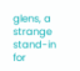glens, a strange stand-in for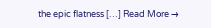the epic flatness […] Read More →